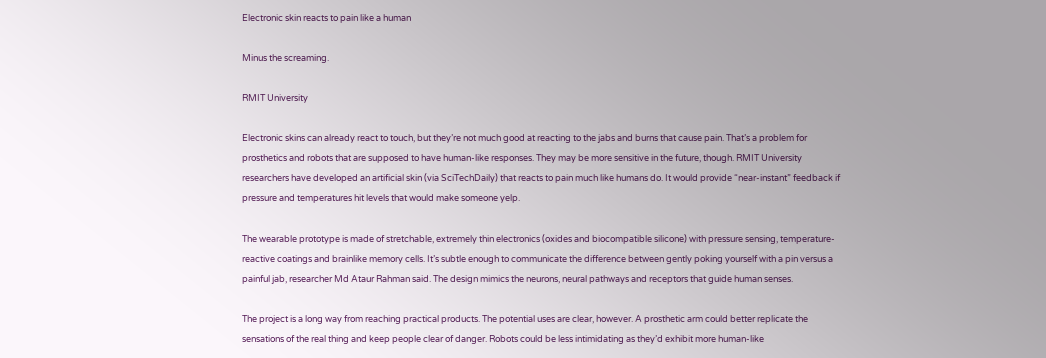Electronic skin reacts to pain like a human

Minus the screaming.

RMIT University

Electronic skins can already react to touch, but they’re not much good at reacting to the jabs and burns that cause pain. That’s a problem for prosthetics and robots that are supposed to have human-like responses. They may be more sensitive in the future, though. RMIT University researchers have developed an artificial skin (via SciTechDaily) that reacts to pain much like humans do. It would provide “near-instant” feedback if pressure and temperatures hit levels that would make someone yelp.

The wearable prototype is made of stretchable, extremely thin electronics (oxides and biocompatible silicone) with pressure sensing, temperature-reactive coatings and brainlike memory cells. It’s subtle enough to communicate the difference between gently poking yourself with a pin versus a painful jab, researcher Md Ataur Rahman said. The design mimics the neurons, neural pathways and receptors that guide human senses.

The project is a long way from reaching practical products. The potential uses are clear, however. A prosthetic arm could better replicate the sensations of the real thing and keep people clear of danger. Robots could be less intimidating as they’d exhibit more human-like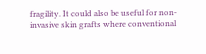fragility. It could also be useful for non-invasive skin grafts where conventional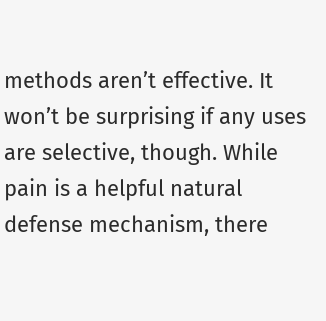methods aren’t effective. It won’t be surprising if any uses are selective, though. While pain is a helpful natural defense mechanism, there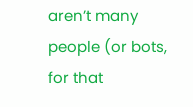aren’t many people (or bots, for that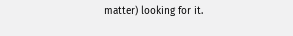matter) looking for it.